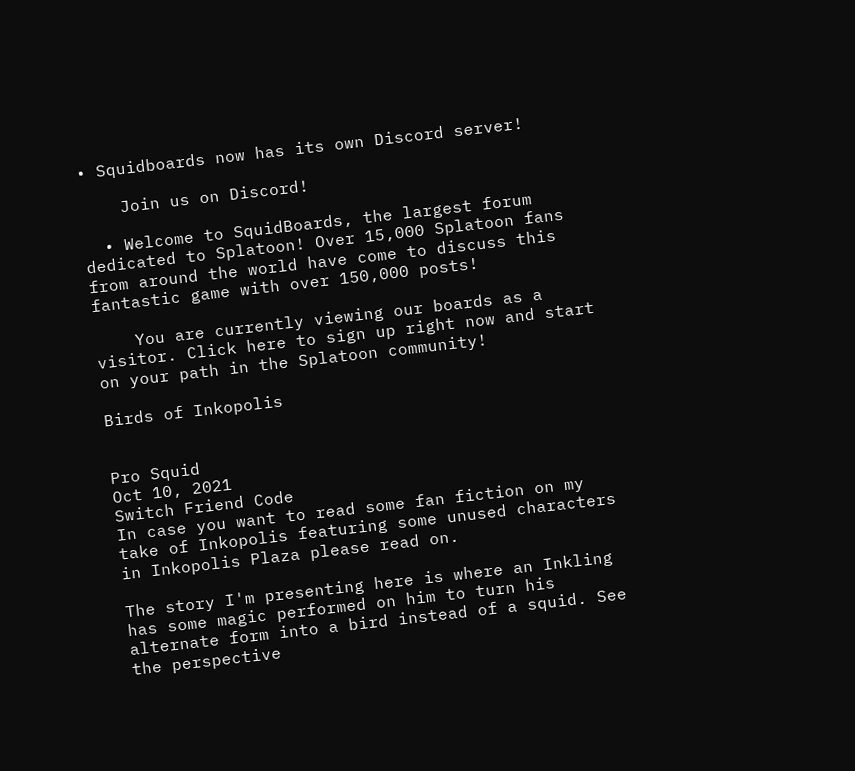• Squidboards now has its own Discord server!

    Join us on Discord!

  • Welcome to SquidBoards, the largest forum dedicated to Splatoon! Over 15,000 Splatoon fans from around the world have come to discuss this fantastic game with over 150,000 posts!

    You are currently viewing our boards as a visitor. Click here to sign up right now and start on your path in the Splatoon community!

Birds of Inkopolis


Pro Squid
Oct 10, 2021
Switch Friend Code
In case you want to read some fan fiction on my take of Inkopolis featuring some unused characters in Inkopolis Plaza please read on.

The story I'm presenting here is where an Inkling has some magic performed on him to turn his alternate form into a bird instead of a squid. See the perspective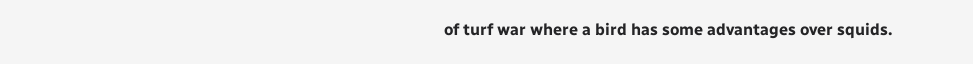of turf war where a bird has some advantages over squids.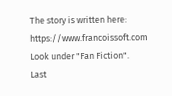The story is written here: https://www.francoissoft.com
Look under "Fan Fiction".
Last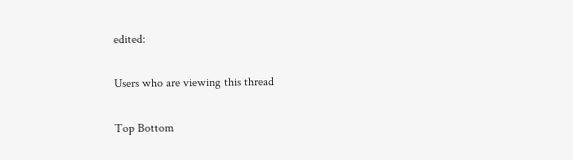edited:

Users who are viewing this thread

Top Bottom